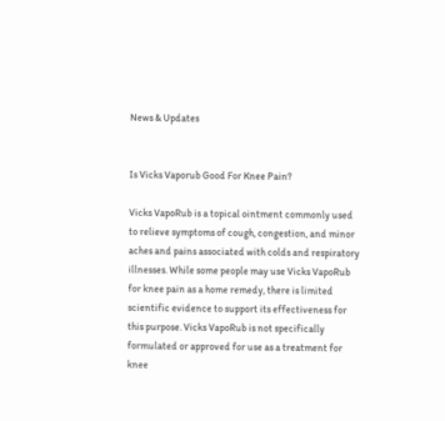News & Updates


Is Vicks Vaporub Good For Knee Pain?

Vicks VapoRub is a topical ointment commonly used to relieve symptoms of cough, congestion, and minor aches and pains associated with colds and respiratory illnesses. While some people may use Vicks VapoRub for knee pain as a home remedy, there is limited scientific evidence to support its effectiveness for this purpose. Vicks VapoRub is not specifically formulated or approved for use as a treatment for knee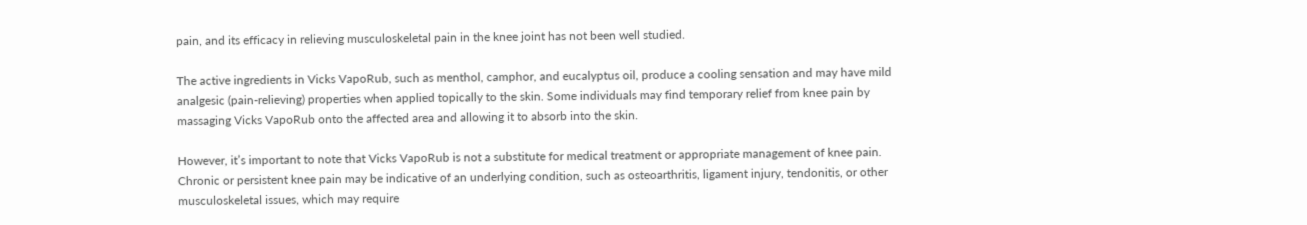pain, and its efficacy in relieving musculoskeletal pain in the knee joint has not been well studied.

The active ingredients in Vicks VapoRub, such as menthol, camphor, and eucalyptus oil, produce a cooling sensation and may have mild analgesic (pain-relieving) properties when applied topically to the skin. Some individuals may find temporary relief from knee pain by massaging Vicks VapoRub onto the affected area and allowing it to absorb into the skin.

However, it’s important to note that Vicks VapoRub is not a substitute for medical treatment or appropriate management of knee pain. Chronic or persistent knee pain may be indicative of an underlying condition, such as osteoarthritis, ligament injury, tendonitis, or other musculoskeletal issues, which may require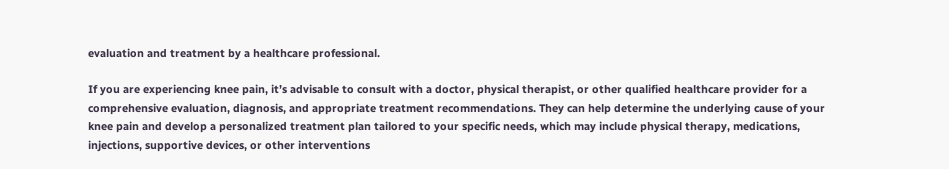evaluation and treatment by a healthcare professional.

If you are experiencing knee pain, it’s advisable to consult with a doctor, physical therapist, or other qualified healthcare provider for a comprehensive evaluation, diagnosis, and appropriate treatment recommendations. They can help determine the underlying cause of your knee pain and develop a personalized treatment plan tailored to your specific needs, which may include physical therapy, medications, injections, supportive devices, or other interventions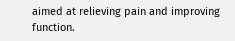aimed at relieving pain and improving function.